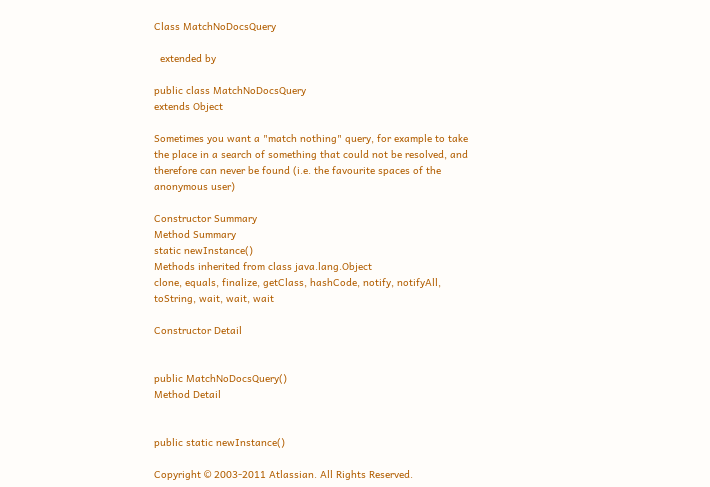Class MatchNoDocsQuery

  extended by

public class MatchNoDocsQuery
extends Object

Sometimes you want a "match nothing" query, for example to take the place in a search of something that could not be resolved, and therefore can never be found (i.e. the favourite spaces of the anonymous user)

Constructor Summary
Method Summary
static newInstance()
Methods inherited from class java.lang.Object
clone, equals, finalize, getClass, hashCode, notify, notifyAll, toString, wait, wait, wait

Constructor Detail


public MatchNoDocsQuery()
Method Detail


public static newInstance()

Copyright © 2003-2011 Atlassian. All Rights Reserved.